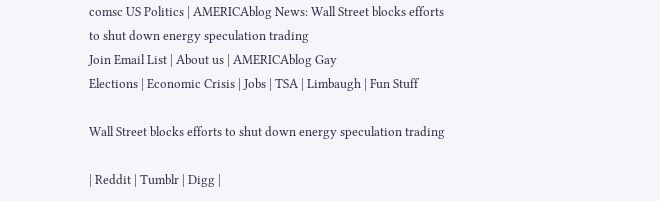comsc US Politics | AMERICAblog News: Wall Street blocks efforts to shut down energy speculation trading
Join Email List | About us | AMERICAblog Gay
Elections | Economic Crisis | Jobs | TSA | Limbaugh | Fun Stuff

Wall Street blocks efforts to shut down energy speculation trading

| Reddit | Tumblr | Digg |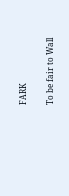FARK

To be fair to Wall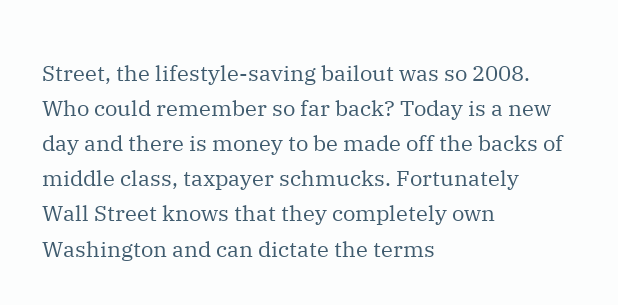Street, the lifestyle-saving bailout was so 2008. Who could remember so far back? Today is a new day and there is money to be made off the backs of middle class, taxpayer schmucks. Fortunately Wall Street knows that they completely own Washington and can dictate the terms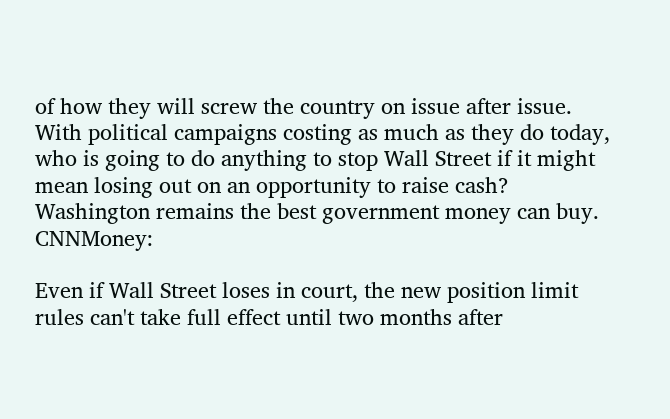of how they will screw the country on issue after issue. With political campaigns costing as much as they do today, who is going to do anything to stop Wall Street if it might mean losing out on an opportunity to raise cash? Washington remains the best government money can buy. CNNMoney:

Even if Wall Street loses in court, the new position limit rules can't take full effect until two months after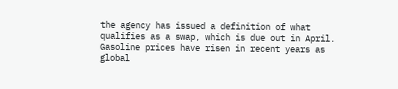the agency has issued a definition of what qualifies as a swap, which is due out in April. Gasoline prices have risen in recent years as global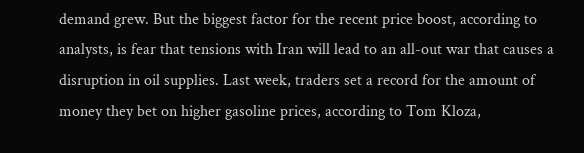demand grew. But the biggest factor for the recent price boost, according to analysts, is fear that tensions with Iran will lead to an all-out war that causes a disruption in oil supplies. Last week, traders set a record for the amount of money they bet on higher gasoline prices, according to Tom Kloza,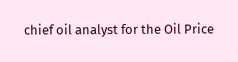chief oil analyst for the Oil Price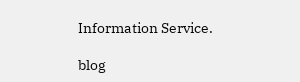Information Service.

blog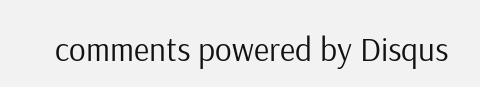comments powered by Disqus